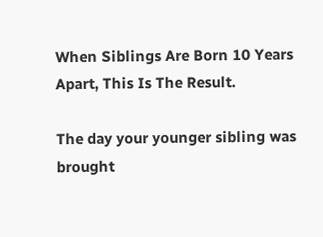When Siblings Are Born 10 Years Apart, This Is The Result.

The day your younger sibling was brought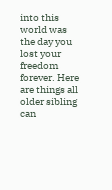into this world was the day you lost your freedom forever. Here are things all older sibling can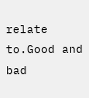relate to.Good and bad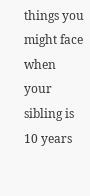things you might face when your sibling is 10 years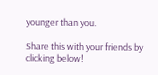younger than you.

Share this with your friends by clicking below!